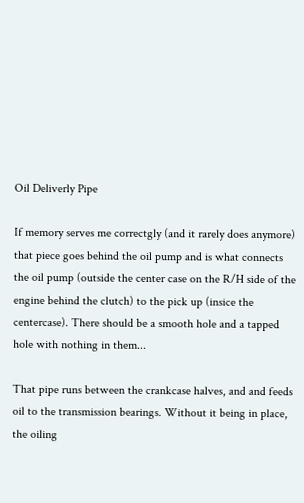Oil Deliverly Pipe

If memory serves me correctgly (and it rarely does anymore) that piece goes behind the oil pump and is what connects the oil pump (outside the center case on the R/H side of the engine behind the clutch) to the pick up (insice the centercase). There should be a smooth hole and a tapped hole with nothing in them...

That pipe runs between the crankcase halves, and and feeds oil to the transmission bearings. Without it being in place, the oiling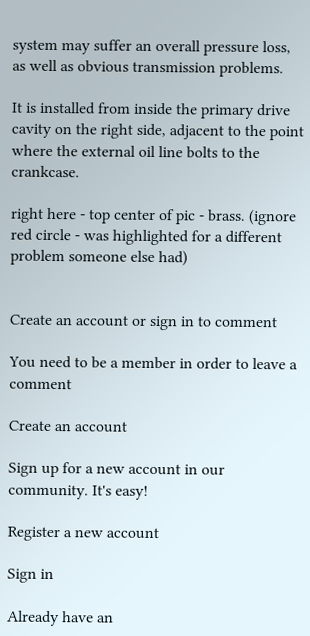system may suffer an overall pressure loss, as well as obvious transmission problems.

It is installed from inside the primary drive cavity on the right side, adjacent to the point where the external oil line bolts to the crankcase.

right here - top center of pic - brass. (ignore red circle - was highlighted for a different problem someone else had)


Create an account or sign in to comment

You need to be a member in order to leave a comment

Create an account

Sign up for a new account in our community. It's easy!

Register a new account

Sign in

Already have an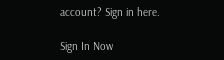account? Sign in here.

Sign In Now